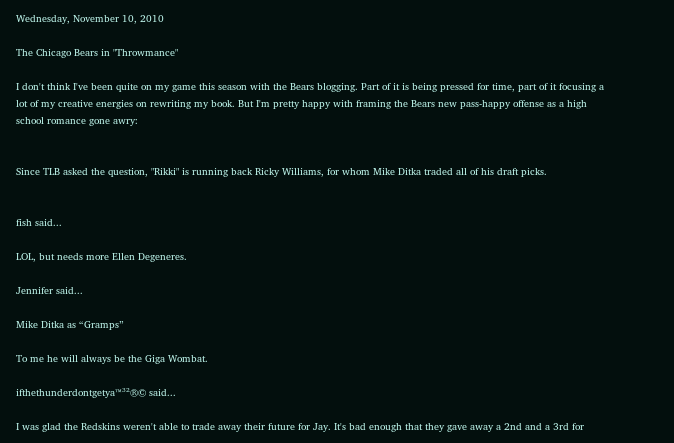Wednesday, November 10, 2010

The Chicago Bears in "Throwmance"

I don't think I've been quite on my game this season with the Bears blogging. Part of it is being pressed for time, part of it focusing a lot of my creative energies on rewriting my book. But I'm pretty happy with framing the Bears new pass-happy offense as a high school romance gone awry:


Since TLB asked the question, "Rikki" is running back Ricky Williams, for whom Mike Ditka traded all of his draft picks.


fish said...

LOL, but needs more Ellen Degeneres.

Jennifer said...

Mike Ditka as “Gramps”

To me he will always be the Giga Wombat.

ifthethunderdontgetya™³²®© said...

I was glad the Redskins weren't able to trade away their future for Jay. It's bad enough that they gave away a 2nd and a 3rd for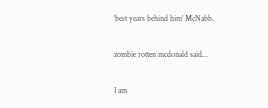'best years behind him' McNabb.

zombie rotten mcdonald said...

I am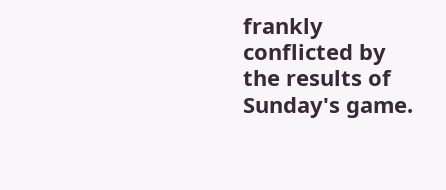frankly conflicted by the results of Sunday's game.